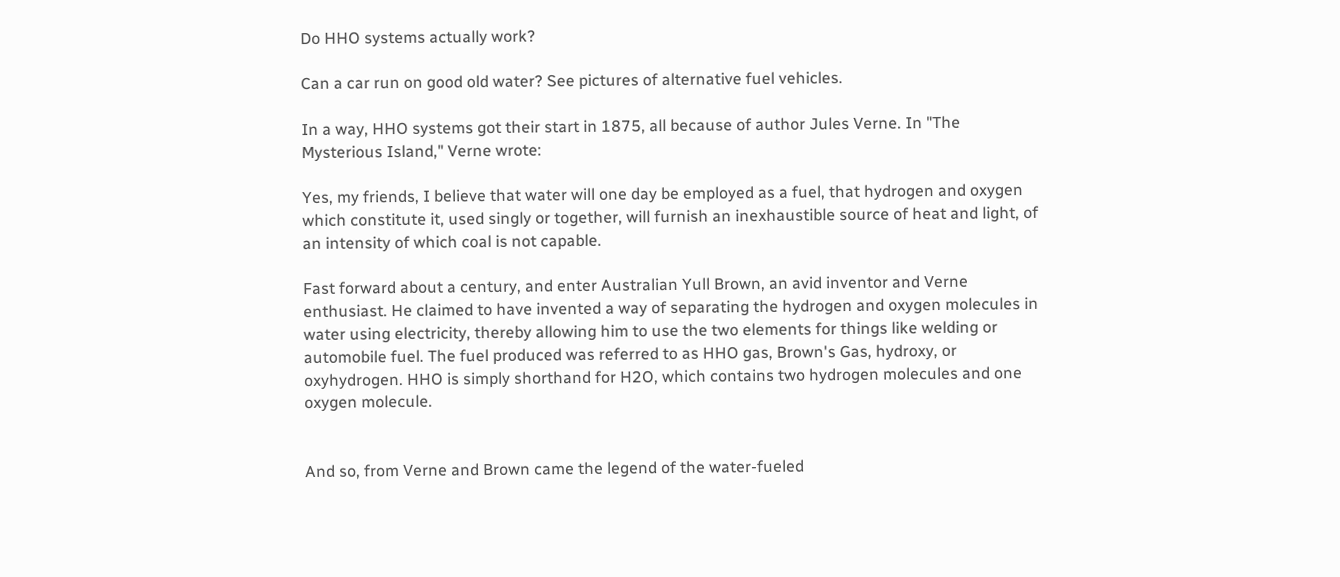Do HHO systems actually work?

Can a car run on good old water? See pictures of alternative fuel vehicles.

In a way, HHO systems got their start in 1875, all because of author Jules Verne. In "The Mysterious Island," Verne wrote:

Yes, my friends, I believe that water will one day be employed as a fuel, that hydrogen and oxygen which constitute it, used singly or together, will furnish an inexhaustible source of heat and light, of an intensity of which coal is not capable.

Fast forward about a century, and enter Australian Yull Brown, an avid inventor and Verne enthusiast. He claimed to have invented a way of separating the hydrogen and oxygen molecules in water using electricity, thereby allowing him to use the two elements for things like welding or automobile fuel. The fuel produced was referred to as HHO gas, Brown's Gas, hydroxy, or oxyhydrogen. HHO is simply shorthand for H2O, which contains two hydrogen molecules and one oxygen molecule.


And so, from Verne and Brown came the legend of the water-fueled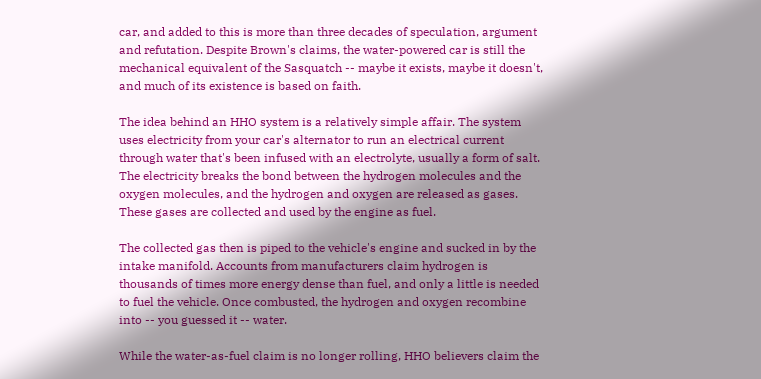car, and added to this is more than three decades of speculation, argument and refutation. Despite Brown's claims, the water-powered car is still the mechanical equivalent of the Sasquatch -- maybe it exists, maybe it doesn't, and much of its existence is based on faith.

The idea behind an HHO system is a relatively simple affair. The system uses electricity from your car's alternator to run an electrical current through water that's been infused with an electrolyte, usually a form of salt. The electricity breaks the bond between the hydrogen molecules and the oxygen molecules, and the hydrogen and oxygen are released as gases. These gases are collected and used by the engine as fuel.

The collected gas then is piped to the vehicle's engine and sucked in by the intake manifold. Accounts from manufacturers claim hydrogen is thousands of times more energy dense than fuel, and only a little is needed to fuel the vehicle. Once combusted, the hydrogen and oxygen recombine into -- you guessed it -- water.

While the water-as-fuel claim is no longer rolling, HHO believers claim the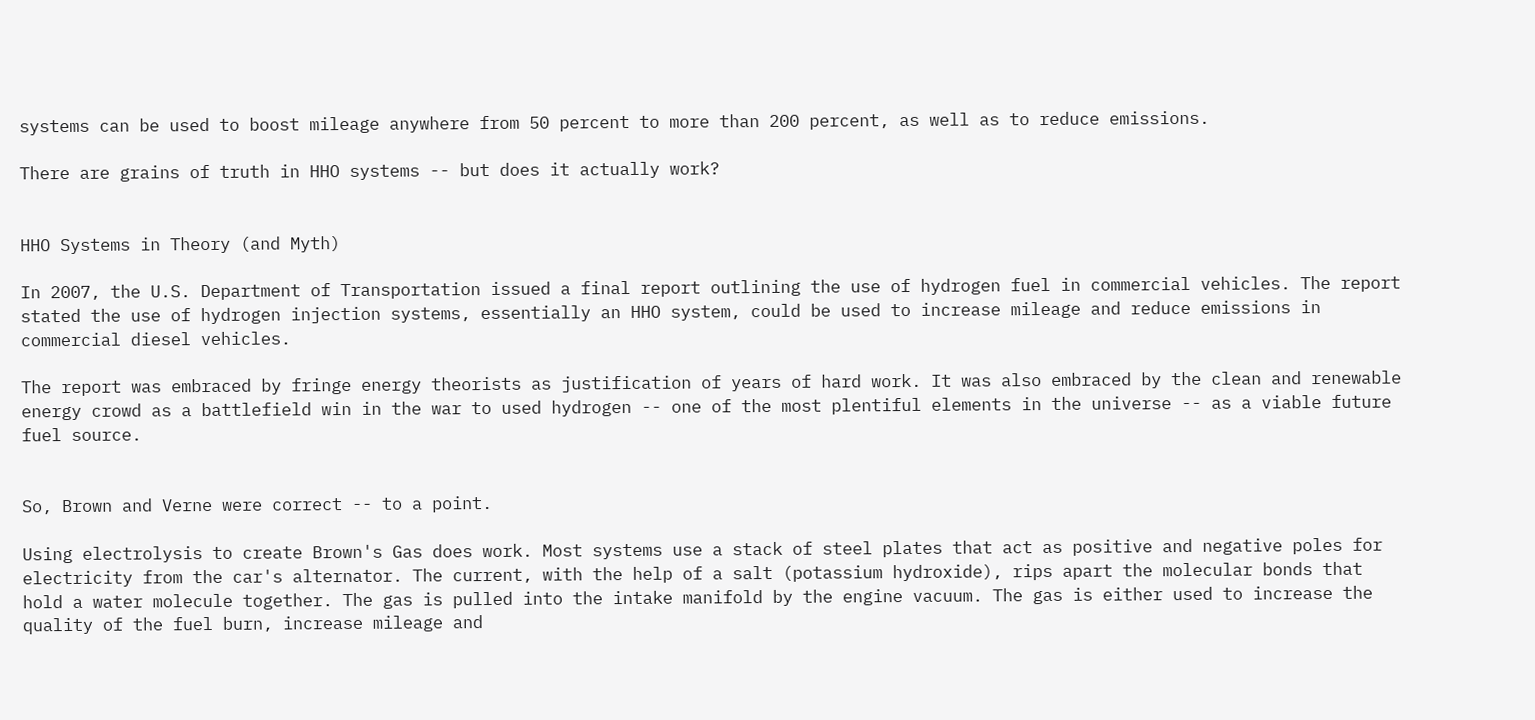systems can be used to boost mileage anywhere from 50 percent to more than 200 percent, as well as to reduce emissions.

There are grains of truth in HHO systems -- but does it actually work?


HHO Systems in Theory (and Myth)

In 2007, the U.S. Department of Transportation issued a final report outlining the use of hydrogen fuel in commercial vehicles. The report stated the use of hydrogen injection systems, essentially an HHO system, could be used to increase mileage and reduce emissions in commercial diesel vehicles.

The report was embraced by fringe energy theorists as justification of years of hard work. It was also embraced by the clean and renewable energy crowd as a battlefield win in the war to used hydrogen -- one of the most plentiful elements in the universe -- as a viable future fuel source.


So, Brown and Verne were correct -- to a point.

Using electrolysis to create Brown's Gas does work. Most systems use a stack of steel plates that act as positive and negative poles for electricity from the car's alternator. The current, with the help of a salt (potassium hydroxide), rips apart the molecular bonds that hold a water molecule together. The gas is pulled into the intake manifold by the engine vacuum. The gas is either used to increase the quality of the fuel burn, increase mileage and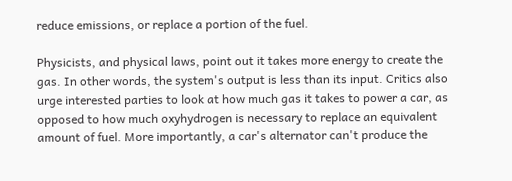reduce emissions, or replace a portion of the fuel.

Physicists, and physical laws, point out it takes more energy to create the gas. In other words, the system's output is less than its input. Critics also urge interested parties to look at how much gas it takes to power a car, as opposed to how much oxyhydrogen is necessary to replace an equivalent amount of fuel. More importantly, a car's alternator can't produce the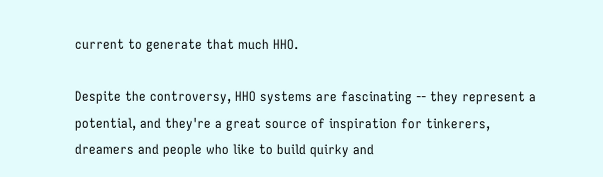current to generate that much HHO.

Despite the controversy, HHO systems are fascinating -- they represent a potential, and they're a great source of inspiration for tinkerers, dreamers and people who like to build quirky and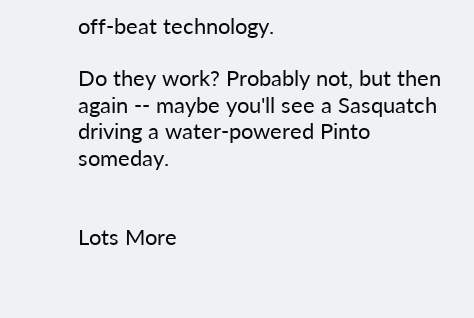off-beat technology.

Do they work? Probably not, but then again -- maybe you'll see a Sasquatch driving a water-powered Pinto someday.


Lots More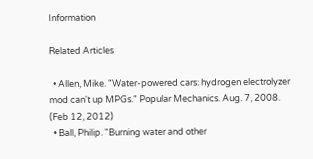Information

Related Articles

  • Allen, Mike. "Water-powered cars: hydrogen electrolyzer mod can't up MPGs." Popular Mechanics. Aug. 7, 2008. (Feb 12, 2012)
  • Ball, Philip. "Burning water and other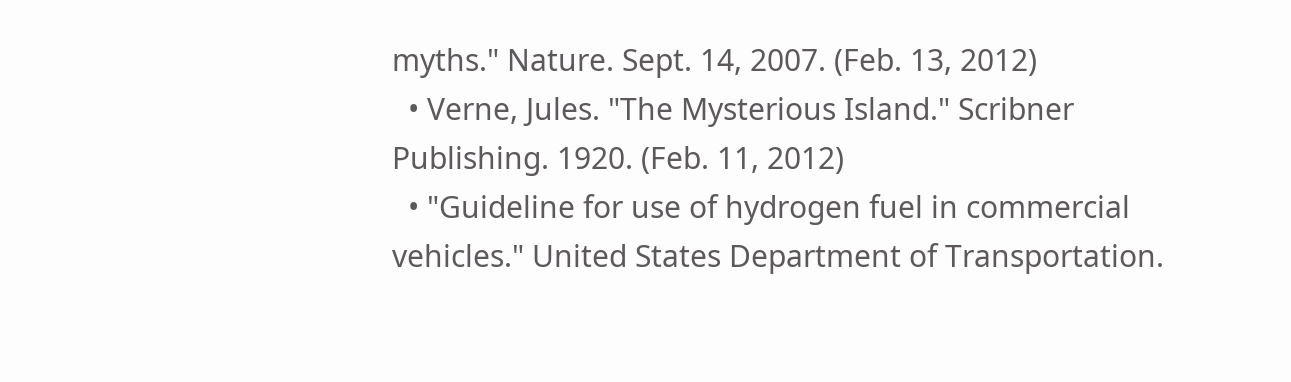myths." Nature. Sept. 14, 2007. (Feb. 13, 2012)
  • Verne, Jules. "The Mysterious Island." Scribner Publishing. 1920. (Feb. 11, 2012)
  • "Guideline for use of hydrogen fuel in commercial vehicles." United States Department of Transportation.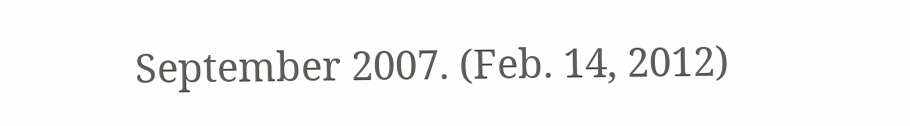September 2007. (Feb. 14, 2012)